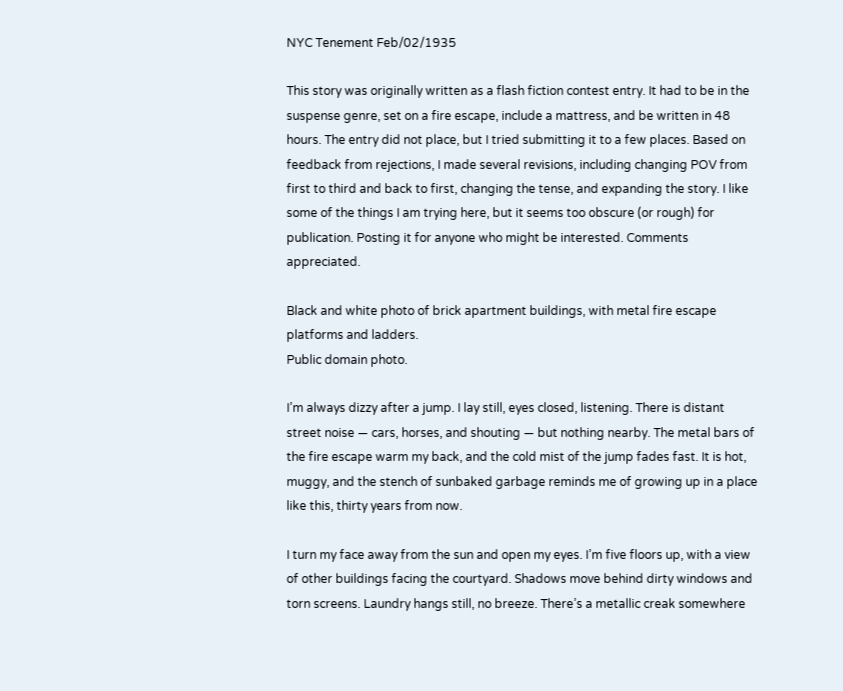NYC Tenement Feb/02/1935

This story was originally written as a flash fiction contest entry. It had to be in the suspense genre, set on a fire escape, include a mattress, and be written in 48 hours. The entry did not place, but I tried submitting it to a few places. Based on feedback from rejections, I made several revisions, including changing POV from first to third and back to first, changing the tense, and expanding the story. I like some of the things I am trying here, but it seems too obscure (or rough) for publication. Posting it for anyone who might be interested. Comments appreciated.

Black and white photo of brick apartment buildings, with metal fire escape platforms and ladders.
Public domain photo.

I’m always dizzy after a jump. I lay still, eyes closed, listening. There is distant street noise — cars, horses, and shouting — but nothing nearby. The metal bars of the fire escape warm my back, and the cold mist of the jump fades fast. It is hot, muggy, and the stench of sunbaked garbage reminds me of growing up in a place like this, thirty years from now.

I turn my face away from the sun and open my eyes. I’m five floors up, with a view of other buildings facing the courtyard. Shadows move behind dirty windows and torn screens. Laundry hangs still, no breeze. There’s a metallic creak somewhere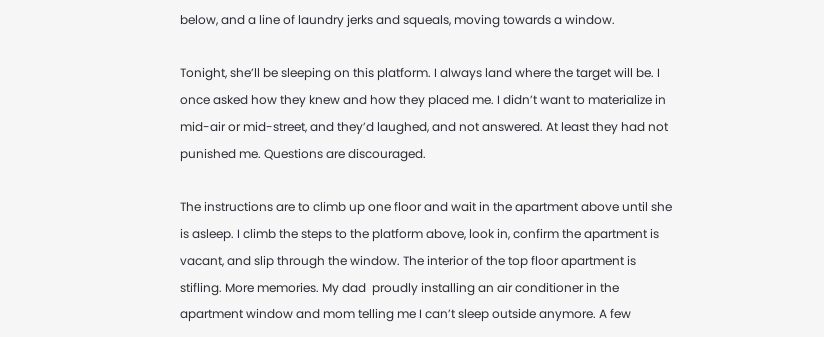below, and a line of laundry jerks and squeals, moving towards a window.

Tonight, she’ll be sleeping on this platform. I always land where the target will be. I once asked how they knew and how they placed me. I didn’t want to materialize in mid-air or mid-street, and they’d laughed, and not answered. At least they had not punished me. Questions are discouraged.

The instructions are to climb up one floor and wait in the apartment above until she is asleep. I climb the steps to the platform above, look in, confirm the apartment is vacant, and slip through the window. The interior of the top floor apartment is stifling. More memories. My dad  proudly installing an air conditioner in the apartment window and mom telling me I can’t sleep outside anymore. A few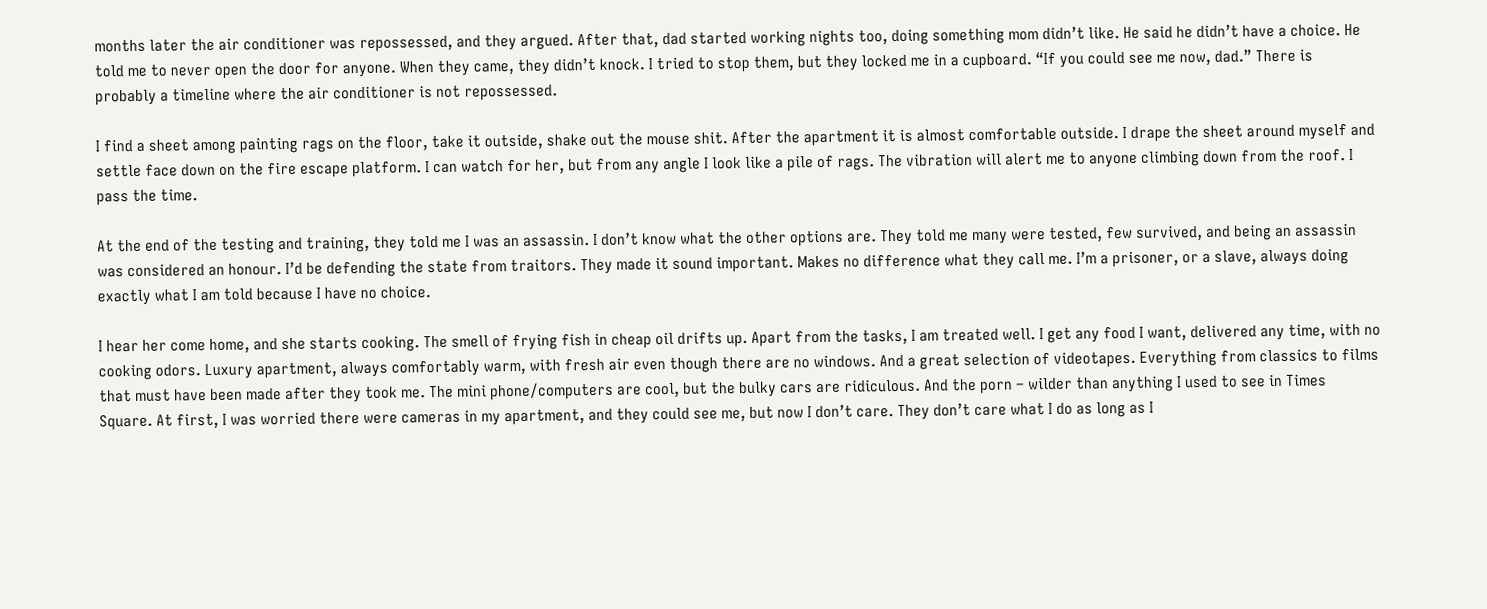months later the air conditioner was repossessed, and they argued. After that, dad started working nights too, doing something mom didn’t like. He said he didn’t have a choice. He told me to never open the door for anyone. When they came, they didn’t knock. I tried to stop them, but they locked me in a cupboard. “If you could see me now, dad.” There is probably a timeline where the air conditioner is not repossessed.

I find a sheet among painting rags on the floor, take it outside, shake out the mouse shit. After the apartment it is almost comfortable outside. I drape the sheet around myself and settle face down on the fire escape platform. I can watch for her, but from any angle I look like a pile of rags. The vibration will alert me to anyone climbing down from the roof. I pass the time.

At the end of the testing and training, they told me I was an assassin. I don’t know what the other options are. They told me many were tested, few survived, and being an assassin was considered an honour. I’d be defending the state from traitors. They made it sound important. Makes no difference what they call me. I’m a prisoner, or a slave, always doing exactly what I am told because I have no choice.

I hear her come home, and she starts cooking. The smell of frying fish in cheap oil drifts up. Apart from the tasks, I am treated well. I get any food I want, delivered any time, with no cooking odors. Luxury apartment, always comfortably warm, with fresh air even though there are no windows. And a great selection of videotapes. Everything from classics to films that must have been made after they took me. The mini phone/computers are cool, but the bulky cars are ridiculous. And the porn – wilder than anything I used to see in Times Square. At first, I was worried there were cameras in my apartment, and they could see me, but now I don’t care. They don’t care what I do as long as I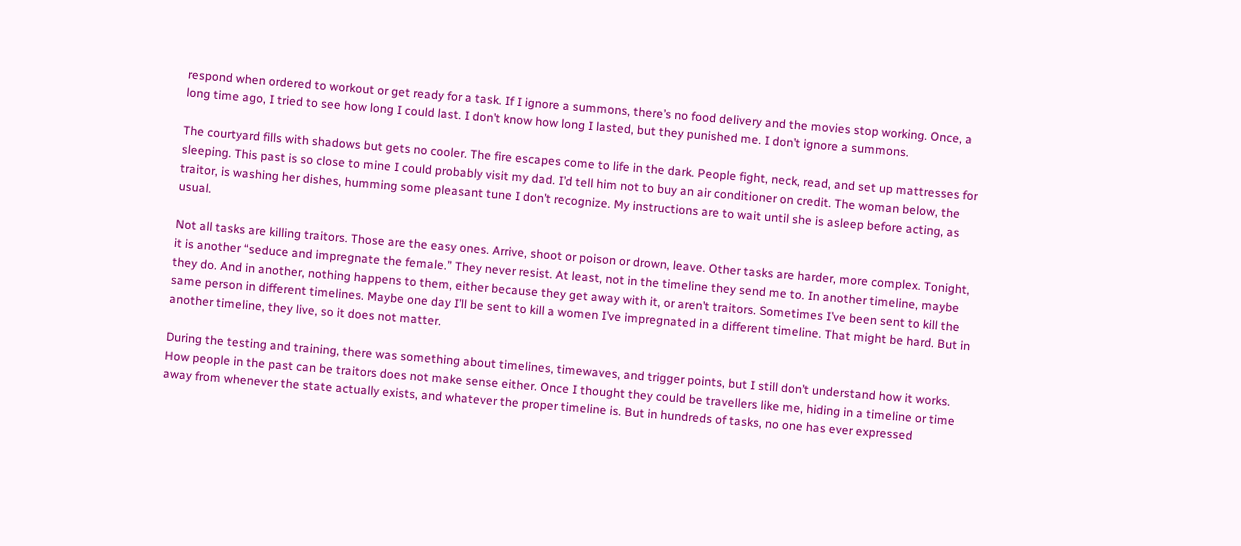respond when ordered to workout or get ready for a task. If I ignore a summons, there’s no food delivery and the movies stop working. Once, a long time ago, I tried to see how long I could last. I don’t know how long I lasted, but they punished me. I don’t ignore a summons.

The courtyard fills with shadows but gets no cooler. The fire escapes come to life in the dark. People fight, neck, read, and set up mattresses for sleeping. This past is so close to mine I could probably visit my dad. I’d tell him not to buy an air conditioner on credit. The woman below, the traitor, is washing her dishes, humming some pleasant tune I don’t recognize. My instructions are to wait until she is asleep before acting, as usual.

Not all tasks are killing traitors. Those are the easy ones. Arrive, shoot or poison or drown, leave. Other tasks are harder, more complex. Tonight, it is another “seduce and impregnate the female.” They never resist. At least, not in the timeline they send me to. In another timeline, maybe they do. And in another, nothing happens to them, either because they get away with it, or aren’t traitors. Sometimes I’ve been sent to kill the same person in different timelines. Maybe one day I’ll be sent to kill a women I’ve impregnated in a different timeline. That might be hard. But in another timeline, they live, so it does not matter.

During the testing and training, there was something about timelines, timewaves, and trigger points, but I still don’t understand how it works. How people in the past can be traitors does not make sense either. Once I thought they could be travellers like me, hiding in a timeline or time away from whenever the state actually exists, and whatever the proper timeline is. But in hundreds of tasks, no one has ever expressed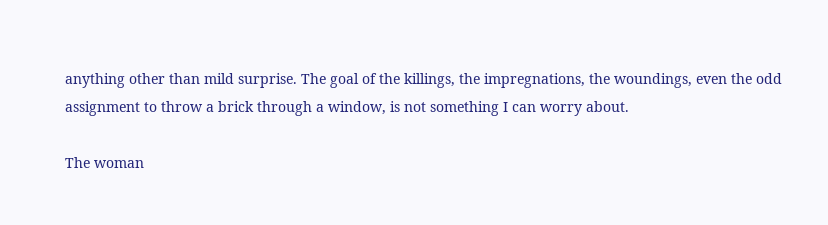anything other than mild surprise. The goal of the killings, the impregnations, the woundings, even the odd assignment to throw a brick through a window, is not something I can worry about.

The woman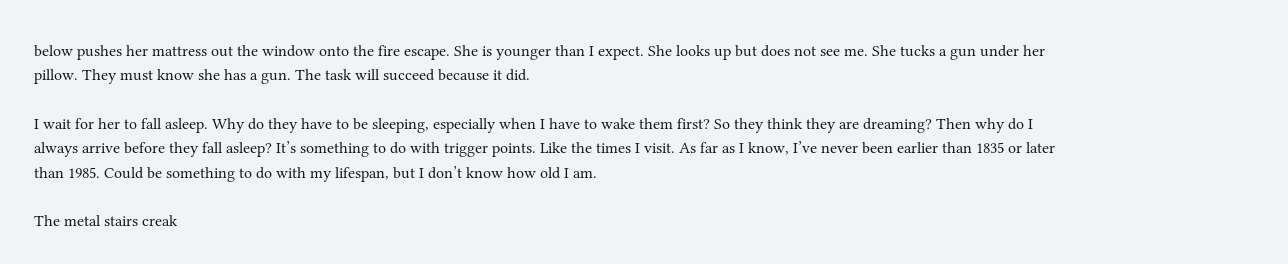below pushes her mattress out the window onto the fire escape. She is younger than I expect. She looks up but does not see me. She tucks a gun under her pillow. They must know she has a gun. The task will succeed because it did.

I wait for her to fall asleep. Why do they have to be sleeping, especially when I have to wake them first? So they think they are dreaming? Then why do I always arrive before they fall asleep? It’s something to do with trigger points. Like the times I visit. As far as I know, I’ve never been earlier than 1835 or later than 1985. Could be something to do with my lifespan, but I don’t know how old I am.

The metal stairs creak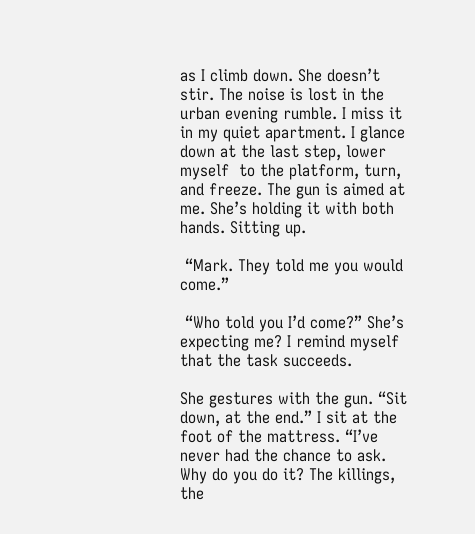as I climb down. She doesn’t stir. The noise is lost in the urban evening rumble. I miss it in my quiet apartment. I glance down at the last step, lower myself  to the platform, turn, and freeze. The gun is aimed at me. She’s holding it with both hands. Sitting up.

 “Mark. They told me you would come.”

 “Who told you I’d come?” She’s expecting me? I remind myself that the task succeeds.

She gestures with the gun. “Sit down, at the end.” I sit at the foot of the mattress. “I’ve never had the chance to ask. Why do you do it? The killings, the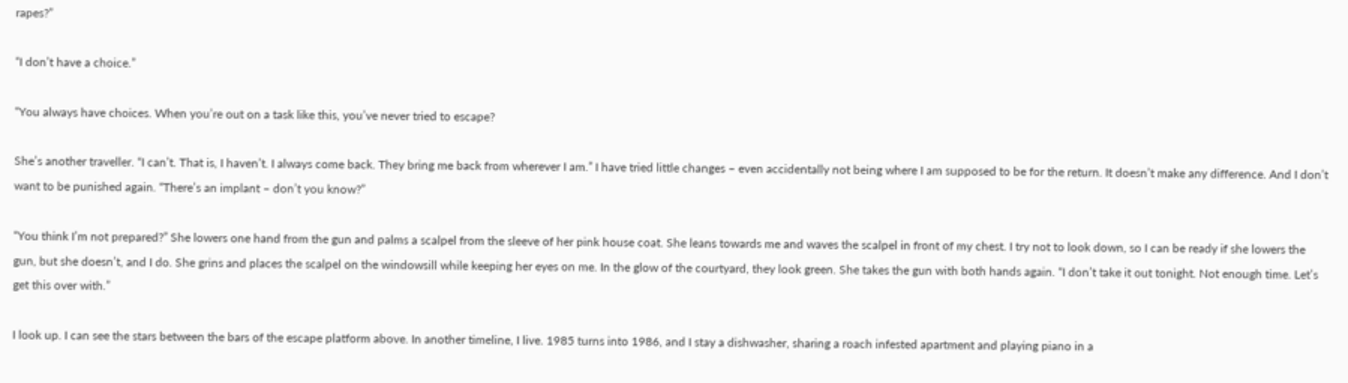rapes?”

“I don’t have a choice.”

“You always have choices. When you’re out on a task like this, you’ve never tried to escape?

She’s another traveller. “I can’t. That is, I haven’t. I always come back. They bring me back from wherever I am.” I have tried little changes – even accidentally not being where I am supposed to be for the return. It doesn’t make any difference. And I don’t want to be punished again. “There’s an implant – don’t you know?”

“You think I’m not prepared?” She lowers one hand from the gun and palms a scalpel from the sleeve of her pink house coat. She leans towards me and waves the scalpel in front of my chest. I try not to look down, so I can be ready if she lowers the gun, but she doesn’t, and I do. She grins and places the scalpel on the windowsill while keeping her eyes on me. In the glow of the courtyard, they look green. She takes the gun with both hands again. “I don’t take it out tonight. Not enough time. Let’s get this over with.”

I look up. I can see the stars between the bars of the escape platform above. In another timeline, I live. 1985 turns into 1986, and I stay a dishwasher, sharing a roach infested apartment and playing piano in a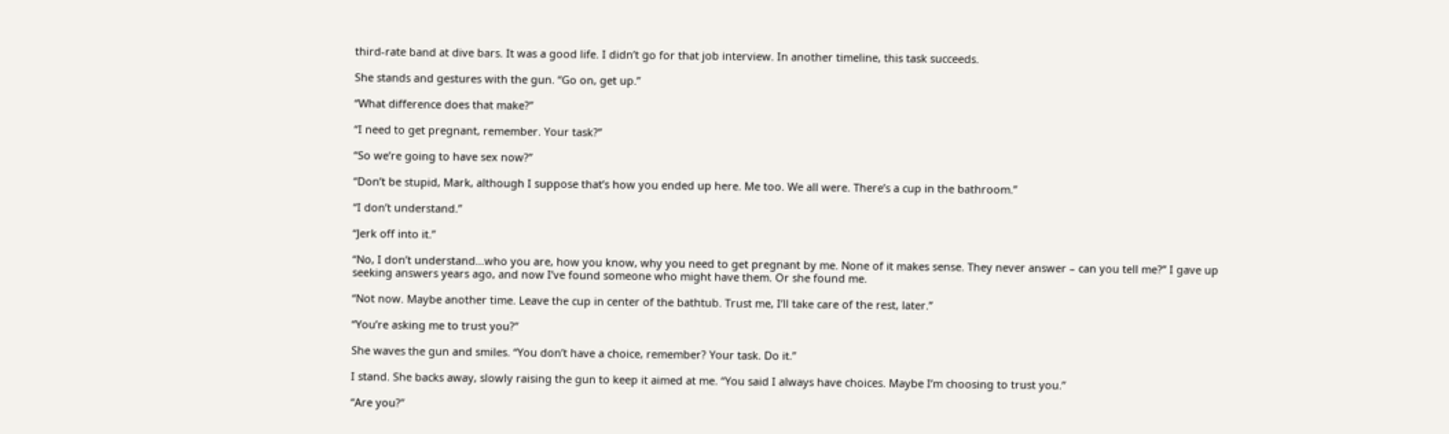third-rate band at dive bars. It was a good life. I didn’t go for that job interview. In another timeline, this task succeeds.

She stands and gestures with the gun. “Go on, get up.”

“What difference does that make?”

“I need to get pregnant, remember. Your task?”

“So we’re going to have sex now?”

“Don’t be stupid, Mark, although I suppose that’s how you ended up here. Me too. We all were. There’s a cup in the bathroom.”

“I don’t understand.”

“Jerk off into it.”

“No, I don’t understand…who you are, how you know, why you need to get pregnant by me. None of it makes sense. They never answer – can you tell me?” I gave up seeking answers years ago, and now I’ve found someone who might have them. Or she found me.

“Not now. Maybe another time. Leave the cup in center of the bathtub. Trust me, I’ll take care of the rest, later.”

“You’re asking me to trust you?”

She waves the gun and smiles. “You don’t have a choice, remember? Your task. Do it.”

I stand. She backs away, slowly raising the gun to keep it aimed at me. “You said I always have choices. Maybe I’m choosing to trust you.”

“Are you?”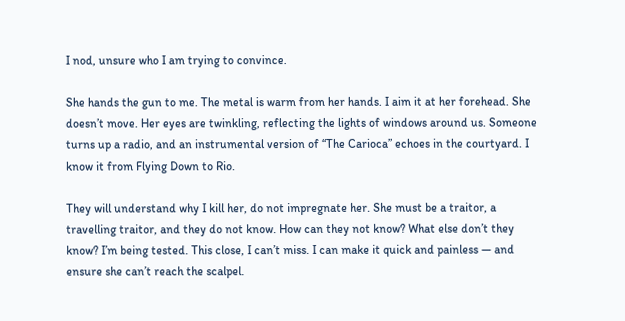I nod, unsure who I am trying to convince.

She hands the gun to me. The metal is warm from her hands. I aim it at her forehead. She doesn’t move. Her eyes are twinkling, reflecting the lights of windows around us. Someone turns up a radio, and an instrumental version of “The Carioca” echoes in the courtyard. I know it from Flying Down to Rio.

They will understand why I kill her, do not impregnate her. She must be a traitor, a travelling traitor, and they do not know. How can they not know? What else don’t they know? I’m being tested. This close, I can’t miss. I can make it quick and painless — and ensure she can’t reach the scalpel.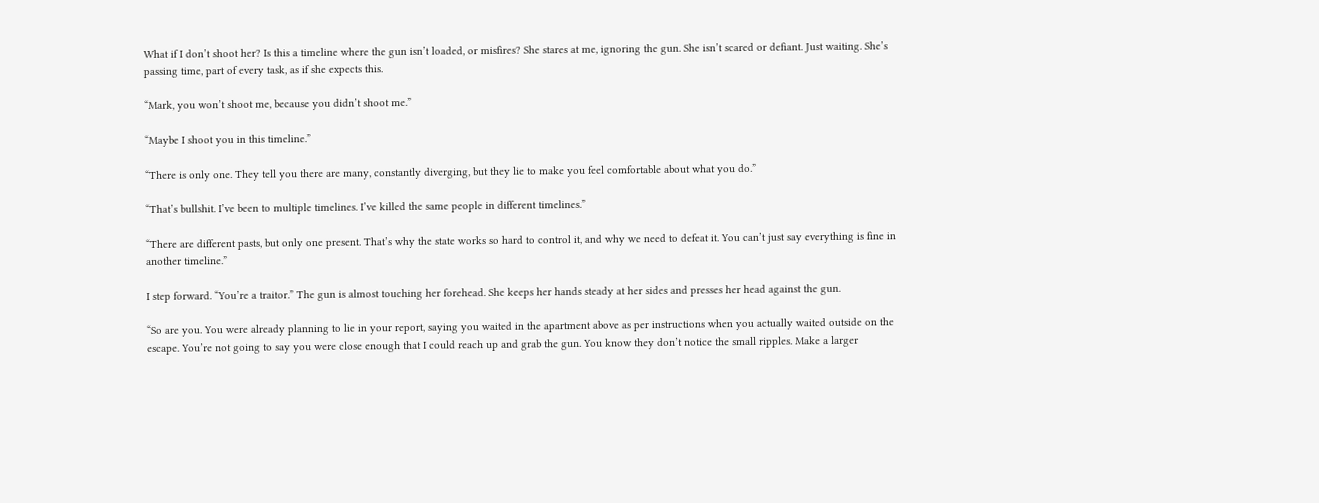What if I don’t shoot her? Is this a timeline where the gun isn’t loaded, or misfires? She stares at me, ignoring the gun. She isn’t scared or defiant. Just waiting. She’s passing time, part of every task, as if she expects this.

“Mark, you won’t shoot me, because you didn’t shoot me.”

“Maybe I shoot you in this timeline.”

“There is only one. They tell you there are many, constantly diverging, but they lie to make you feel comfortable about what you do.”

“That’s bullshit. I’ve been to multiple timelines. I’ve killed the same people in different timelines.”

“There are different pasts, but only one present. That’s why the state works so hard to control it, and why we need to defeat it. You can’t just say everything is fine in another timeline.”

I step forward. “You’re a traitor.” The gun is almost touching her forehead. She keeps her hands steady at her sides and presses her head against the gun.

“So are you. You were already planning to lie in your report, saying you waited in the apartment above as per instructions when you actually waited outside on the escape. You’re not going to say you were close enough that I could reach up and grab the gun. You know they don’t notice the small ripples. Make a larger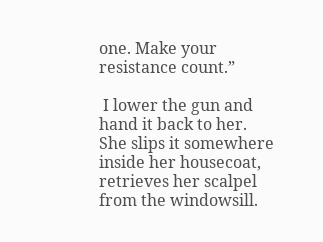one. Make your resistance count.”

 I lower the gun and hand it back to her. She slips it somewhere inside her housecoat, retrieves her scalpel from the windowsill.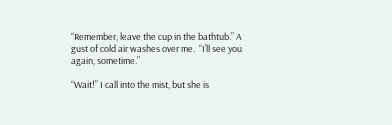“Remember, leave the cup in the bathtub.” A gust of cold air washes over me.  “I’ll see you again, sometime.”

“Wait!” I call into the mist, but she is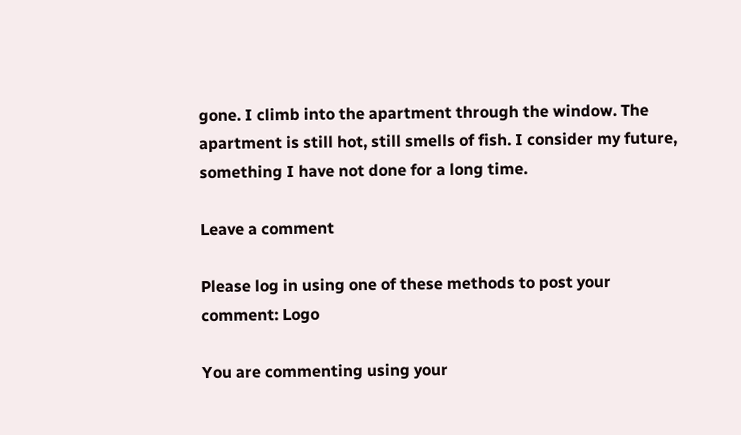gone. I climb into the apartment through the window. The apartment is still hot, still smells of fish. I consider my future, something I have not done for a long time.

Leave a comment

Please log in using one of these methods to post your comment: Logo

You are commenting using your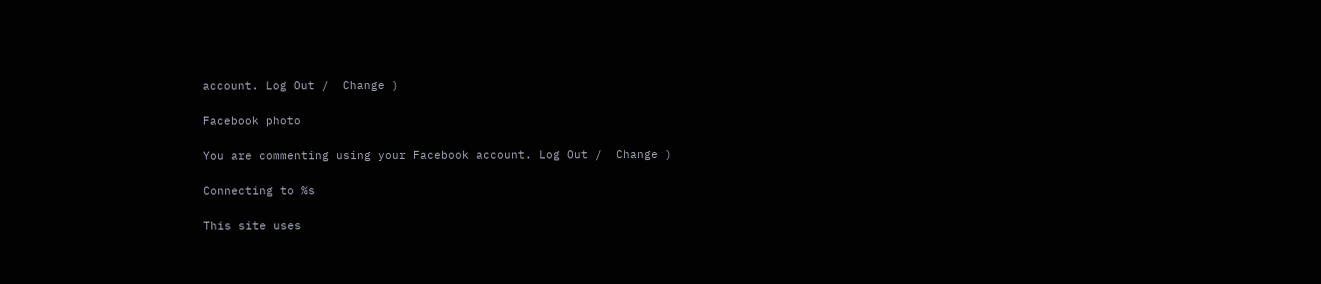account. Log Out /  Change )

Facebook photo

You are commenting using your Facebook account. Log Out /  Change )

Connecting to %s

This site uses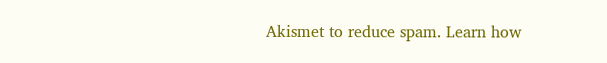Akismet to reduce spam. Learn how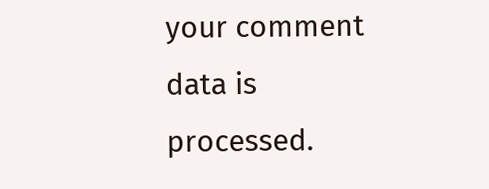your comment data is processed.